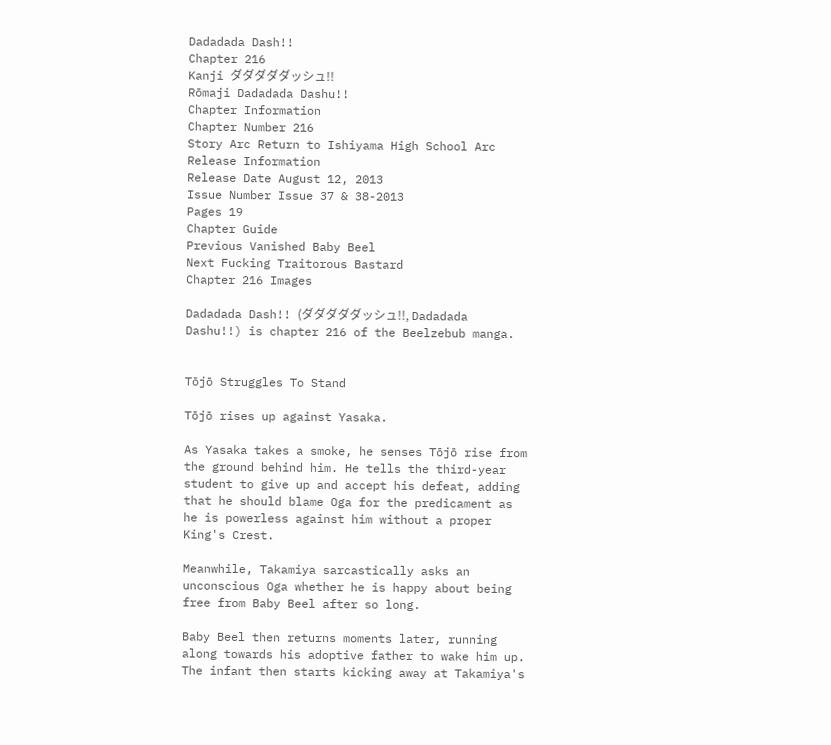Dadadada Dash!!
Chapter 216
Kanji ダダダダダッシュ!!
Rōmaji Dadadada Dashu!!
Chapter Information
Chapter Number 216
Story Arc Return to Ishiyama High School Arc
Release Information
Release Date August 12, 2013
Issue Number Issue 37 & 38-2013
Pages 19
Chapter Guide
Previous Vanished Baby Beel
Next Fucking Traitorous Bastard
Chapter 216 Images

Dadadada Dash!! (ダダダダダッシュ!!, Dadadada Dashu!!) is chapter 216 of the Beelzebub manga.


Tōjō Struggles To Stand

Tōjō rises up against Yasaka.

As Yasaka takes a smoke, he senses Tōjō rise from the ground behind him. He tells the third-year student to give up and accept his defeat, adding that he should blame Oga for the predicament as he is powerless against him without a proper King's Crest.

Meanwhile, Takamiya sarcastically asks an unconscious Oga whether he is happy about being free from Baby Beel after so long.

Baby Beel then returns moments later, running along towards his adoptive father to wake him up. The infant then starts kicking away at Takamiya's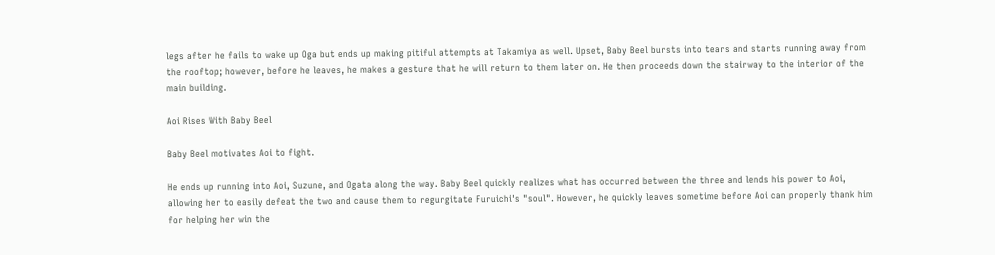legs after he fails to wake up Oga but ends up making pitiful attempts at Takamiya as well. Upset, Baby Beel bursts into tears and starts running away from the rooftop; however, before he leaves, he makes a gesture that he will return to them later on. He then proceeds down the stairway to the interior of the main building.

Aoi Rises With Baby Beel

Baby Beel motivates Aoi to fight.

He ends up running into Aoi, Suzune, and Ogata along the way. Baby Beel quickly realizes what has occurred between the three and lends his power to Aoi, allowing her to easily defeat the two and cause them to regurgitate Furuichi's "soul". However, he quickly leaves sometime before Aoi can properly thank him for helping her win the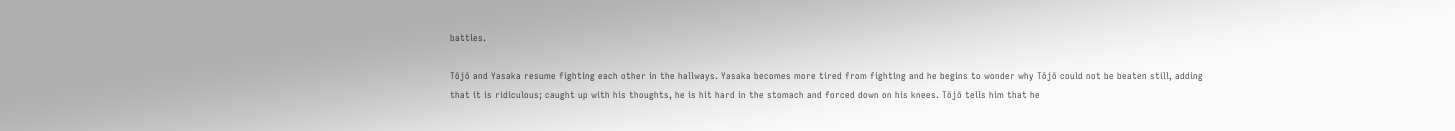battles.

Tōjō and Yasaka resume fighting each other in the hallways. Yasaka becomes more tired from fighting and he begins to wonder why Tōjō could not be beaten still, adding that it is ridiculous; caught up with his thoughts, he is hit hard in the stomach and forced down on his knees. Tōjō tells him that he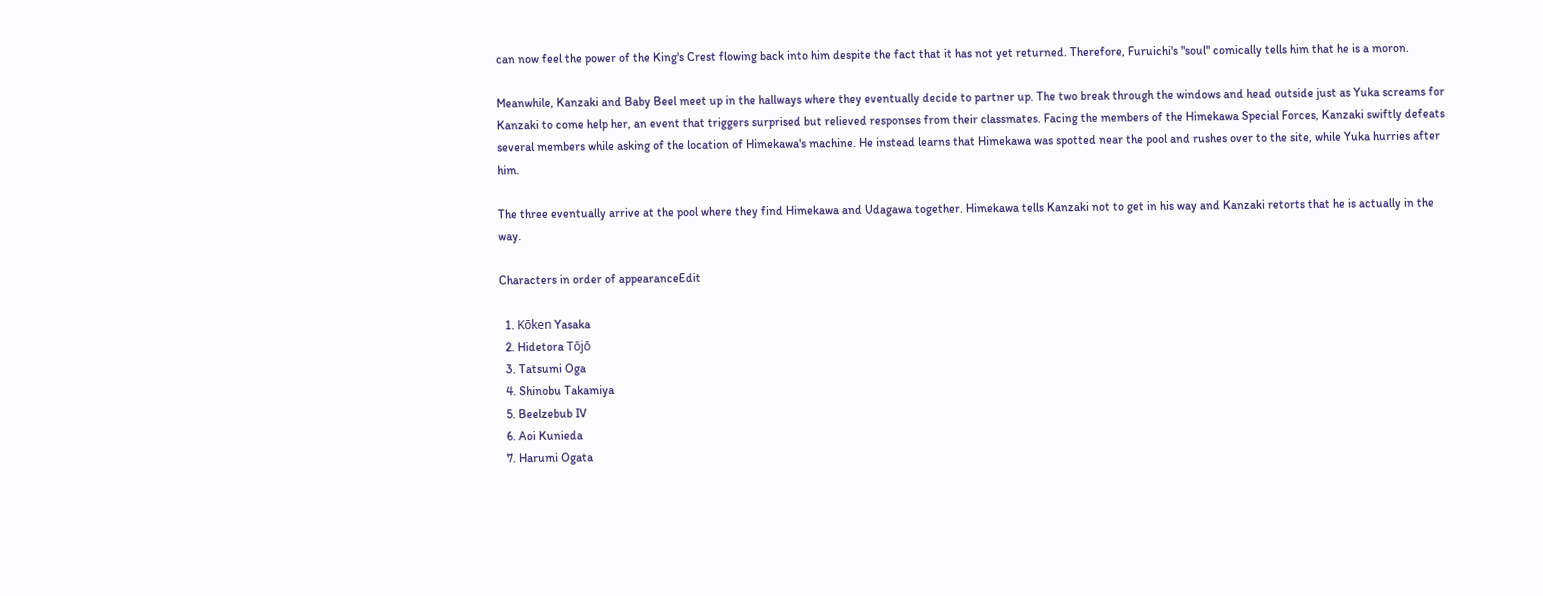can now feel the power of the King's Crest flowing back into him despite the fact that it has not yet returned. Therefore, Furuichi's "soul" comically tells him that he is a moron.

Meanwhile, Kanzaki and Baby Beel meet up in the hallways where they eventually decide to partner up. The two break through the windows and head outside just as Yuka screams for Kanzaki to come help her, an event that triggers surprised but relieved responses from their classmates. Facing the members of the Himekawa Special Forces, Kanzaki swiftly defeats several members while asking of the location of Himekawa's machine. He instead learns that Himekawa was spotted near the pool and rushes over to the site, while Yuka hurries after him.

The three eventually arrive at the pool where they find Himekawa and Udagawa together. Himekawa tells Kanzaki not to get in his way and Kanzaki retorts that he is actually in the way.

Characters in order of appearanceEdit

  1. Kōken Yasaka
  2. Hidetora Tōjō
  3. Tatsumi Oga
  4. Shinobu Takamiya
  5. Beelzebub IV
  6. Aoi Kunieda
  7. Harumi Ogata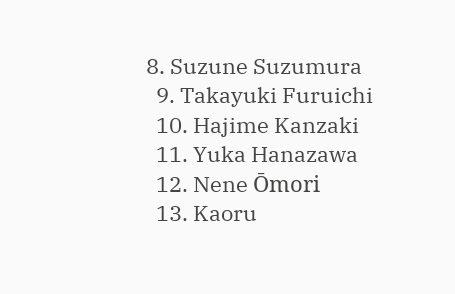8. Suzune Suzumura
  9. Takayuki Furuichi
  10. Hajime Kanzaki
  11. Yuka Hanazawa
  12. Nene Ōmori
  13. Kaoru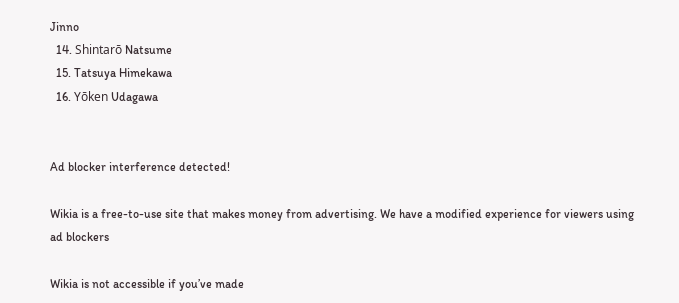Jinno
  14. Shintarō Natsume
  15. Tatsuya Himekawa
  16. Yōken Udagawa


Ad blocker interference detected!

Wikia is a free-to-use site that makes money from advertising. We have a modified experience for viewers using ad blockers

Wikia is not accessible if you’ve made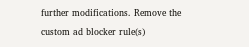further modifications. Remove the custom ad blocker rule(s)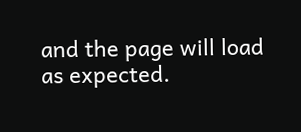and the page will load as expected.